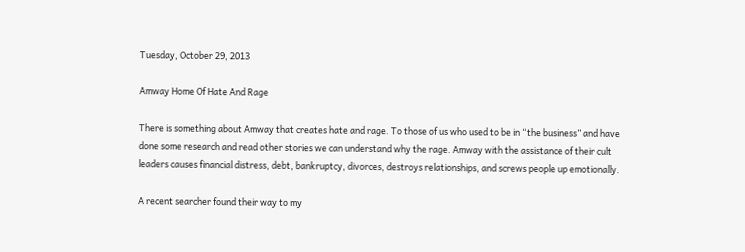Tuesday, October 29, 2013

Amway Home Of Hate And Rage

There is something about Amway that creates hate and rage. To those of us who used to be in “the business” and have done some research and read other stories we can understand why the rage. Amway with the assistance of their cult leaders causes financial distress, debt, bankruptcy, divorces, destroys relationships, and screws people up emotionally.

A recent searcher found their way to my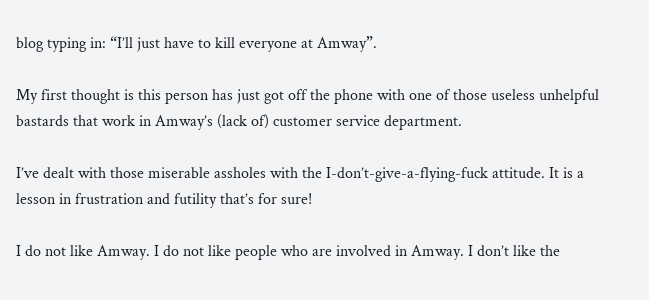blog typing in: “I’ll just have to kill everyone at Amway”.

My first thought is this person has just got off the phone with one of those useless unhelpful bastards that work in Amway’s (lack of) customer service department.

I’ve dealt with those miserable assholes with the I-don’t-give-a-flying-fuck attitude. It is a lesson in frustration and futility that’s for sure!

I do not like Amway. I do not like people who are involved in Amway. I don’t like the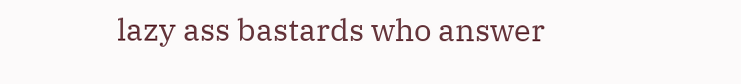lazy ass bastards who answer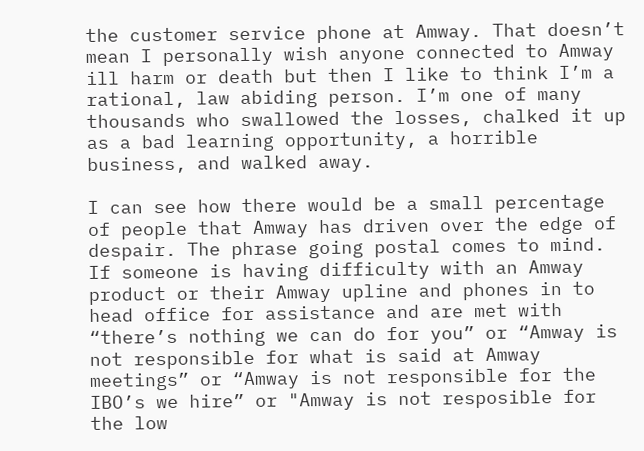the customer service phone at Amway. That doesn’t mean I personally wish anyone connected to Amway ill harm or death but then I like to think I’m a rational, law abiding person. I’m one of many thousands who swallowed the losses, chalked it up as a bad learning opportunity, a horrible business, and walked away.

I can see how there would be a small percentage of people that Amway has driven over the edge of despair. The phrase going postal comes to mind. If someone is having difficulty with an Amway product or their Amway upline and phones in to head office for assistance and are met with “there’s nothing we can do for you” or “Amway is not responsible for what is said at Amway meetings” or “Amway is not responsible for the IBO’s we hire” or "Amway is not resposible for the low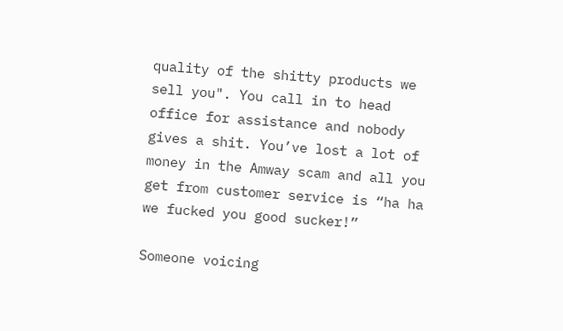quality of the shitty products we sell you". You call in to head office for assistance and nobody gives a shit. You’ve lost a lot of money in the Amway scam and all you get from customer service is “ha ha we fucked you good sucker!”

Someone voicing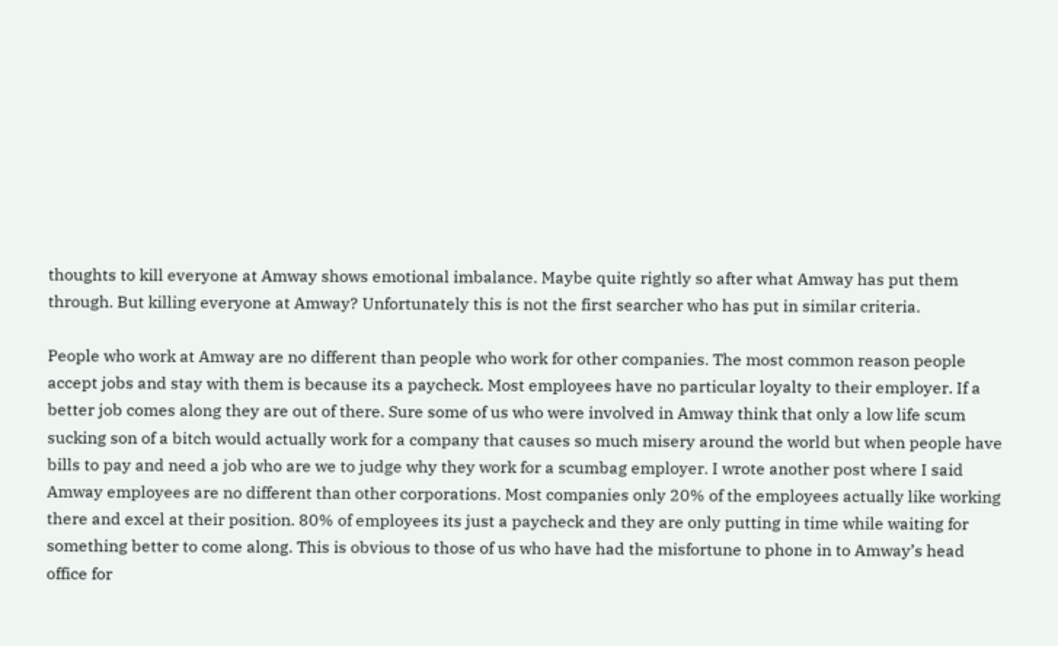thoughts to kill everyone at Amway shows emotional imbalance. Maybe quite rightly so after what Amway has put them through. But killing everyone at Amway? Unfortunately this is not the first searcher who has put in similar criteria.

People who work at Amway are no different than people who work for other companies. The most common reason people accept jobs and stay with them is because its a paycheck. Most employees have no particular loyalty to their employer. If a better job comes along they are out of there. Sure some of us who were involved in Amway think that only a low life scum sucking son of a bitch would actually work for a company that causes so much misery around the world but when people have bills to pay and need a job who are we to judge why they work for a scumbag employer. I wrote another post where I said Amway employees are no different than other corporations. Most companies only 20% of the employees actually like working there and excel at their position. 80% of employees its just a paycheck and they are only putting in time while waiting for something better to come along. This is obvious to those of us who have had the misfortune to phone in to Amway’s head office for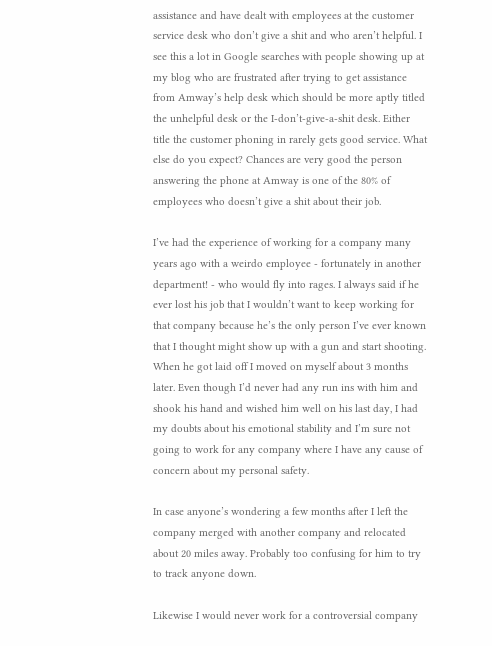assistance and have dealt with employees at the customer service desk who don’t give a shit and who aren’t helpful. I see this a lot in Google searches with people showing up at my blog who are frustrated after trying to get assistance from Amway’s help desk which should be more aptly titled the unhelpful desk or the I-don’t-give-a-shit desk. Either title the customer phoning in rarely gets good service. What else do you expect? Chances are very good the person answering the phone at Amway is one of the 80% of employees who doesn’t give a shit about their job.

I’ve had the experience of working for a company many years ago with a weirdo employee - fortunately in another department! - who would fly into rages. I always said if he ever lost his job that I wouldn’t want to keep working for that company because he’s the only person I’ve ever known that I thought might show up with a gun and start shooting. When he got laid off I moved on myself about 3 months later. Even though I’d never had any run ins with him and shook his hand and wished him well on his last day, I had my doubts about his emotional stability and I’m sure not going to work for any company where I have any cause of concern about my personal safety.

In case anyone’s wondering a few months after I left the company merged with another company and relocated about 20 miles away. Probably too confusing for him to try to track anyone down.

Likewise I would never work for a controversial company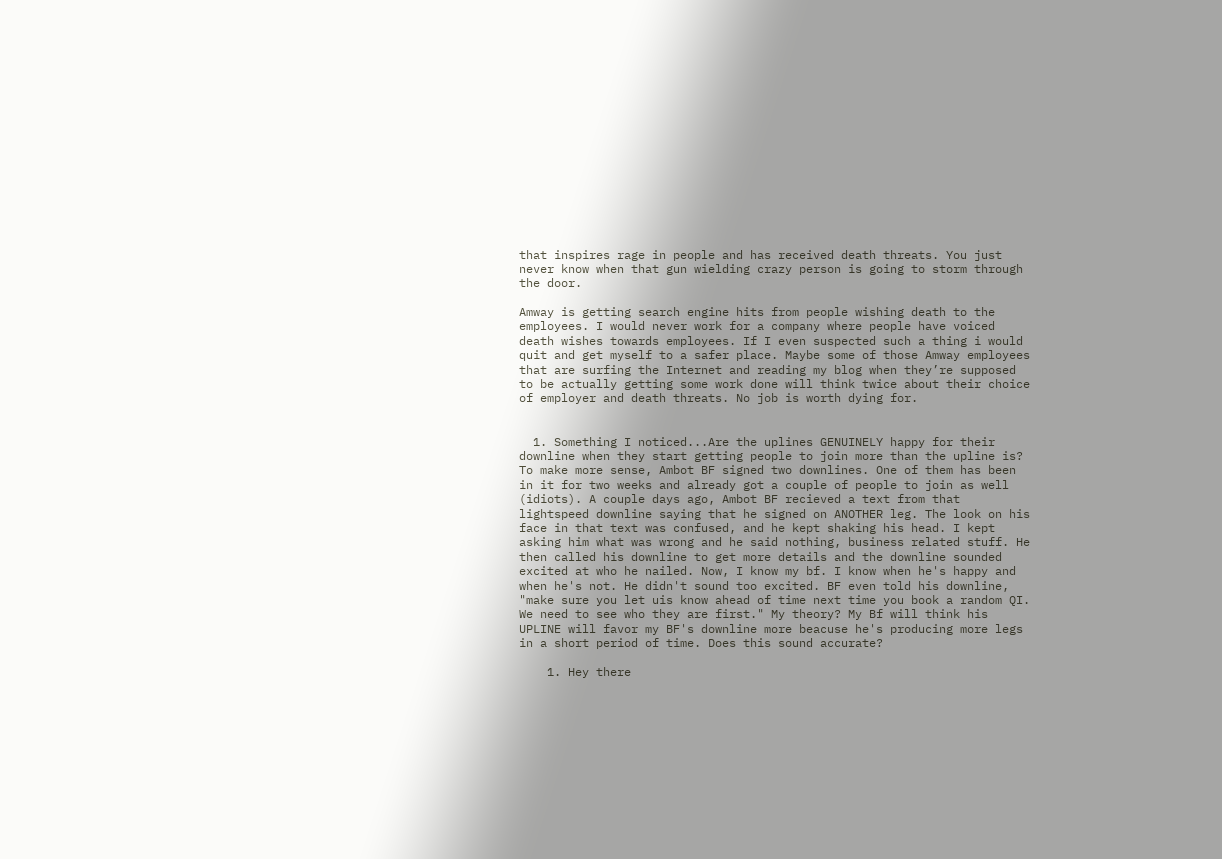that inspires rage in people and has received death threats. You just never know when that gun wielding crazy person is going to storm through the door.

Amway is getting search engine hits from people wishing death to the employees. I would never work for a company where people have voiced death wishes towards employees. If I even suspected such a thing i would quit and get myself to a safer place. Maybe some of those Amway employees that are surfing the Internet and reading my blog when they’re supposed to be actually getting some work done will think twice about their choice of employer and death threats. No job is worth dying for.


  1. Something I noticed...Are the uplines GENUINELY happy for their downline when they start getting people to join more than the upline is? To make more sense, Ambot BF signed two downlines. One of them has been in it for two weeks and already got a couple of people to join as well (idiots). A couple days ago, Ambot BF recieved a text from that lightspeed downline saying that he signed on ANOTHER leg. The look on his face in that text was confused, and he kept shaking his head. I kept asking him what was wrong and he said nothing, business related stuff. He then called his downline to get more details and the downline sounded excited at who he nailed. Now, I know my bf. I know when he's happy and when he's not. He didn't sound too excited. BF even told his downline, "make sure you let uis know ahead of time next time you book a random QI. We need to see who they are first." My theory? My Bf will think his UPLINE will favor my BF's downline more beacuse he's producing more legs in a short period of time. Does this sound accurate?

    1. Hey there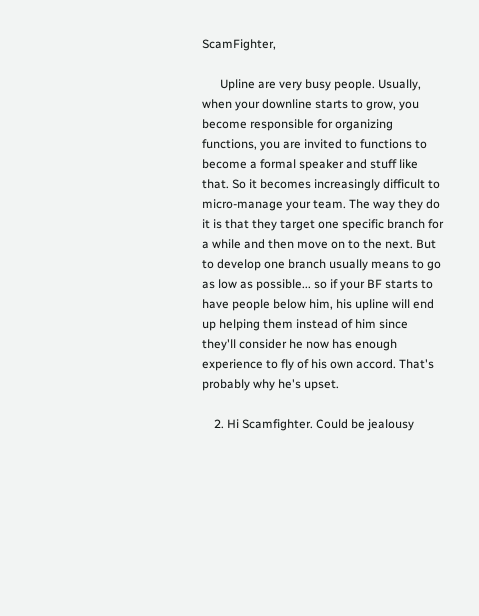ScamFighter,

      Upline are very busy people. Usually, when your downline starts to grow, you become responsible for organizing functions, you are invited to functions to become a formal speaker and stuff like that. So it becomes increasingly difficult to micro-manage your team. The way they do it is that they target one specific branch for a while and then move on to the next. But to develop one branch usually means to go as low as possible... so if your BF starts to have people below him, his upline will end up helping them instead of him since they'll consider he now has enough experience to fly of his own accord. That's probably why he's upset.

    2. Hi Scamfighter. Could be jealousy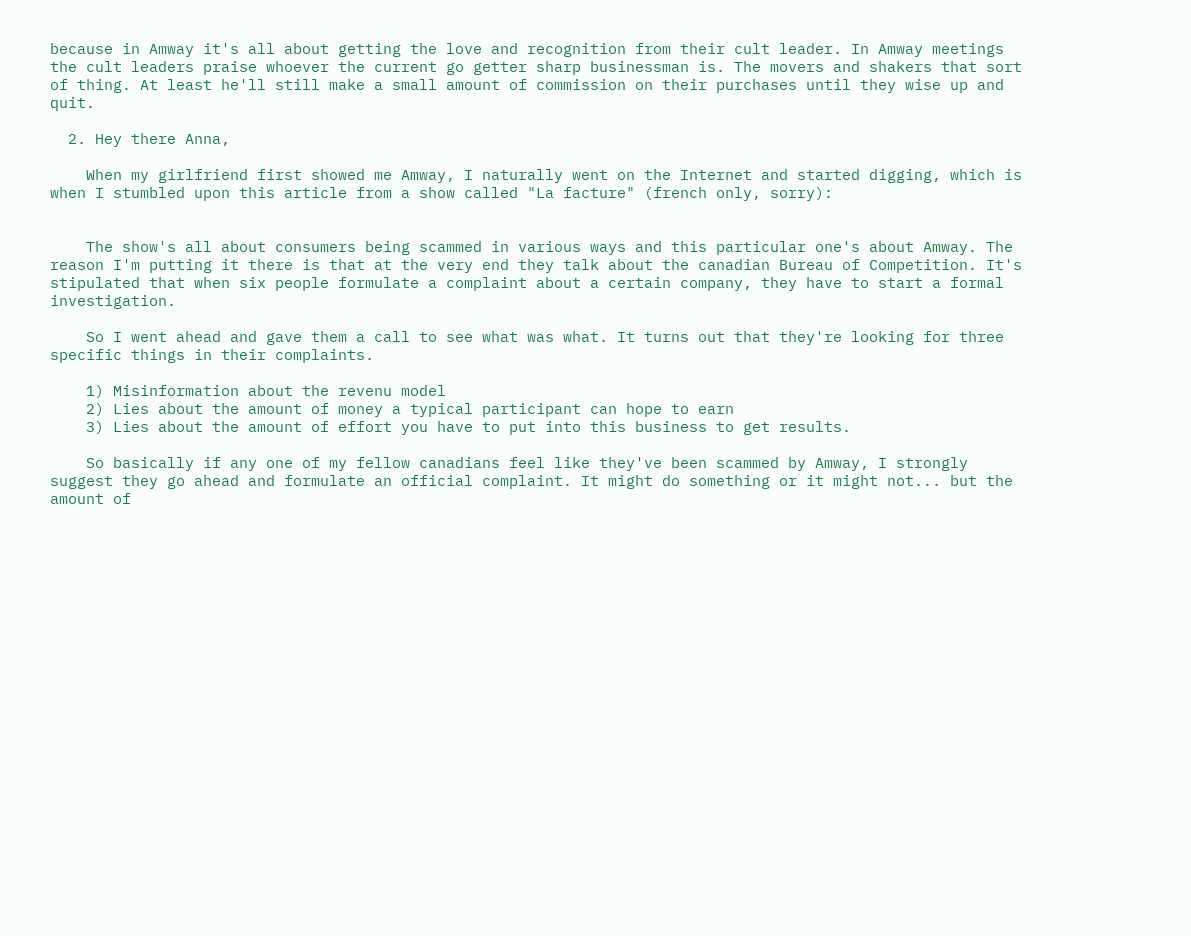because in Amway it's all about getting the love and recognition from their cult leader. In Amway meetings the cult leaders praise whoever the current go getter sharp businessman is. The movers and shakers that sort of thing. At least he'll still make a small amount of commission on their purchases until they wise up and quit.

  2. Hey there Anna,

    When my girlfriend first showed me Amway, I naturally went on the Internet and started digging, which is when I stumbled upon this article from a show called "La facture" (french only, sorry):


    The show's all about consumers being scammed in various ways and this particular one's about Amway. The reason I'm putting it there is that at the very end they talk about the canadian Bureau of Competition. It's stipulated that when six people formulate a complaint about a certain company, they have to start a formal investigation.

    So I went ahead and gave them a call to see what was what. It turns out that they're looking for three specific things in their complaints.

    1) Misinformation about the revenu model
    2) Lies about the amount of money a typical participant can hope to earn
    3) Lies about the amount of effort you have to put into this business to get results.

    So basically if any one of my fellow canadians feel like they've been scammed by Amway, I strongly suggest they go ahead and formulate an official complaint. It might do something or it might not... but the amount of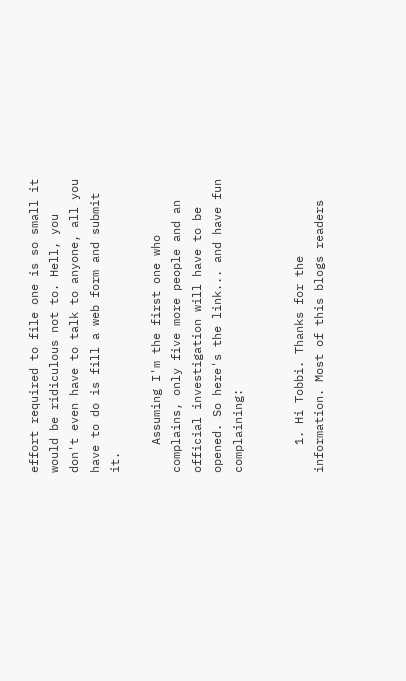effort required to file one is so small it would be ridiculous not to. Hell, you don't even have to talk to anyone, all you have to do is fill a web form and submit it.

    Assuming I'm the first one who complains, only five more people and an official investigation will have to be opened. So here's the link... and have fun complaining:


    1. Hi Tobbi. Thanks for the information. Most of this blogs readers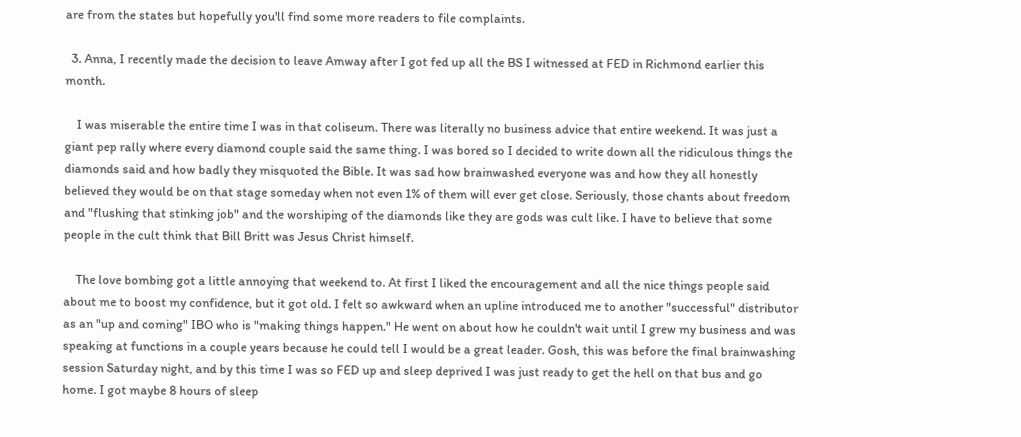are from the states but hopefully you'll find some more readers to file complaints.

  3. Anna, I recently made the decision to leave Amway after I got fed up all the BS I witnessed at FED in Richmond earlier this month.

    I was miserable the entire time I was in that coliseum. There was literally no business advice that entire weekend. It was just a giant pep rally where every diamond couple said the same thing. I was bored so I decided to write down all the ridiculous things the diamonds said and how badly they misquoted the Bible. It was sad how brainwashed everyone was and how they all honestly believed they would be on that stage someday when not even 1% of them will ever get close. Seriously, those chants about freedom and "flushing that stinking job" and the worshiping of the diamonds like they are gods was cult like. I have to believe that some people in the cult think that Bill Britt was Jesus Christ himself.

    The love bombing got a little annoying that weekend to. At first I liked the encouragement and all the nice things people said about me to boost my confidence, but it got old. I felt so awkward when an upline introduced me to another "successful" distributor as an "up and coming" IBO who is "making things happen." He went on about how he couldn't wait until I grew my business and was speaking at functions in a couple years because he could tell I would be a great leader. Gosh, this was before the final brainwashing session Saturday night, and by this time I was so FED up and sleep deprived I was just ready to get the hell on that bus and go home. I got maybe 8 hours of sleep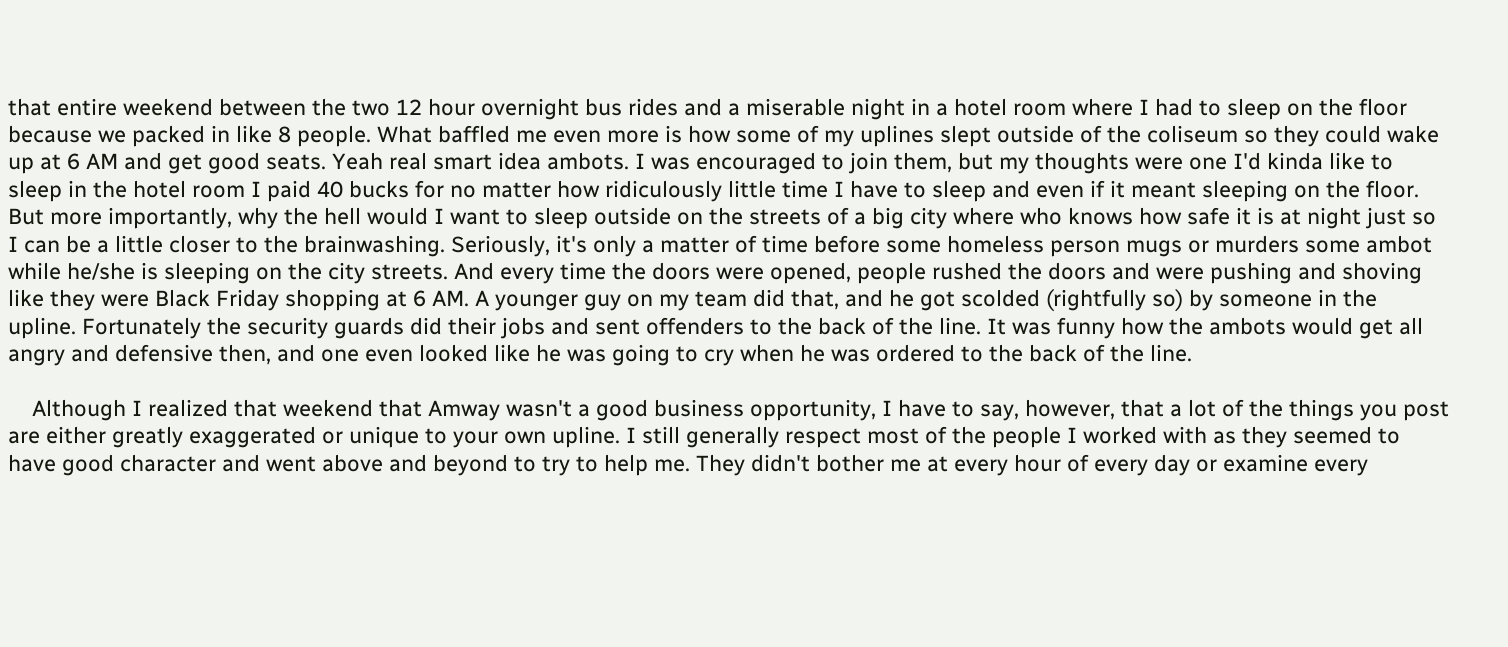that entire weekend between the two 12 hour overnight bus rides and a miserable night in a hotel room where I had to sleep on the floor because we packed in like 8 people. What baffled me even more is how some of my uplines slept outside of the coliseum so they could wake up at 6 AM and get good seats. Yeah real smart idea ambots. I was encouraged to join them, but my thoughts were one I'd kinda like to sleep in the hotel room I paid 40 bucks for no matter how ridiculously little time I have to sleep and even if it meant sleeping on the floor. But more importantly, why the hell would I want to sleep outside on the streets of a big city where who knows how safe it is at night just so I can be a little closer to the brainwashing. Seriously, it's only a matter of time before some homeless person mugs or murders some ambot while he/she is sleeping on the city streets. And every time the doors were opened, people rushed the doors and were pushing and shoving like they were Black Friday shopping at 6 AM. A younger guy on my team did that, and he got scolded (rightfully so) by someone in the upline. Fortunately the security guards did their jobs and sent offenders to the back of the line. It was funny how the ambots would get all angry and defensive then, and one even looked like he was going to cry when he was ordered to the back of the line.

    Although I realized that weekend that Amway wasn't a good business opportunity, I have to say, however, that a lot of the things you post are either greatly exaggerated or unique to your own upline. I still generally respect most of the people I worked with as they seemed to have good character and went above and beyond to try to help me. They didn't bother me at every hour of every day or examine every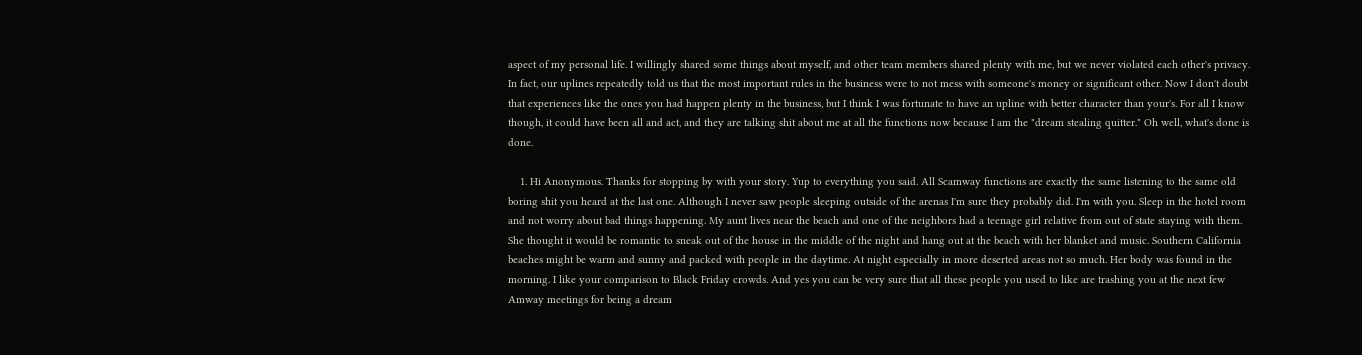aspect of my personal life. I willingly shared some things about myself, and other team members shared plenty with me, but we never violated each other's privacy. In fact, our uplines repeatedly told us that the most important rules in the business were to not mess with someone's money or significant other. Now I don't doubt that experiences like the ones you had happen plenty in the business, but I think I was fortunate to have an upline with better character than your's. For all I know though, it could have been all and act, and they are talking shit about me at all the functions now because I am the "dream stealing quitter." Oh well, what's done is done.

    1. Hi Anonymous. Thanks for stopping by with your story. Yup to everything you said. All Scamway functions are exactly the same listening to the same old boring shit you heard at the last one. Although I never saw people sleeping outside of the arenas I'm sure they probably did. I'm with you. Sleep in the hotel room and not worry about bad things happening. My aunt lives near the beach and one of the neighbors had a teenage girl relative from out of state staying with them. She thought it would be romantic to sneak out of the house in the middle of the night and hang out at the beach with her blanket and music. Southern California beaches might be warm and sunny and packed with people in the daytime. At night especially in more deserted areas not so much. Her body was found in the morning. I like your comparison to Black Friday crowds. And yes you can be very sure that all these people you used to like are trashing you at the next few Amway meetings for being a dream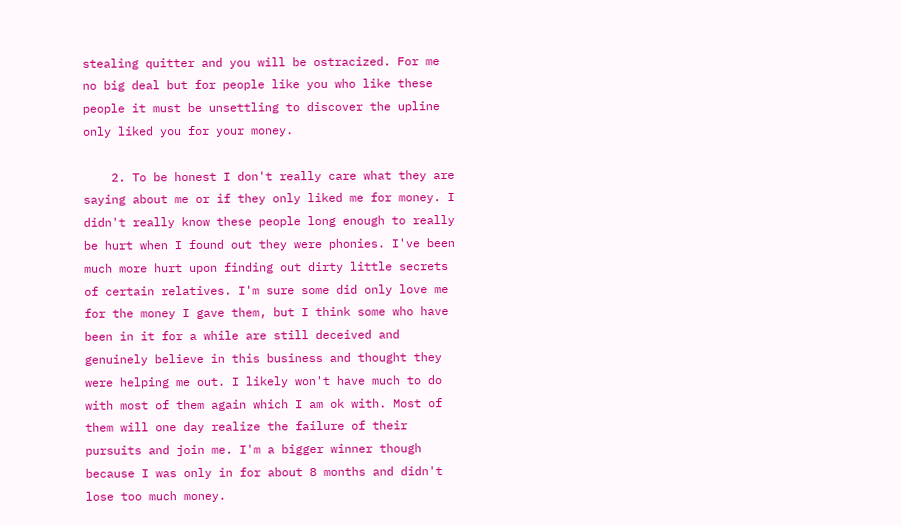stealing quitter and you will be ostracized. For me no big deal but for people like you who like these people it must be unsettling to discover the upline only liked you for your money.

    2. To be honest I don't really care what they are saying about me or if they only liked me for money. I didn't really know these people long enough to really be hurt when I found out they were phonies. I've been much more hurt upon finding out dirty little secrets of certain relatives. I'm sure some did only love me for the money I gave them, but I think some who have been in it for a while are still deceived and genuinely believe in this business and thought they were helping me out. I likely won't have much to do with most of them again which I am ok with. Most of them will one day realize the failure of their pursuits and join me. I'm a bigger winner though because I was only in for about 8 months and didn't lose too much money.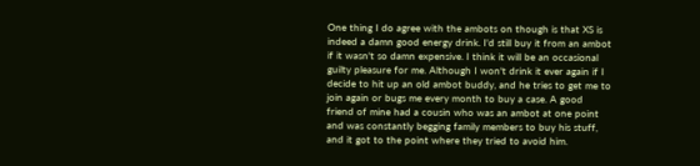One thing I do agree with the ambots on though is that XS is indeed a damn good energy drink. I'd still buy it from an ambot if it wasn't so damn expensive. I think it will be an occasional guilty pleasure for me. Although I won't drink it ever again if I decide to hit up an old ambot buddy, and he tries to get me to join again or bugs me every month to buy a case. A good friend of mine had a cousin who was an ambot at one point and was constantly begging family members to buy his stuff, and it got to the point where they tried to avoid him.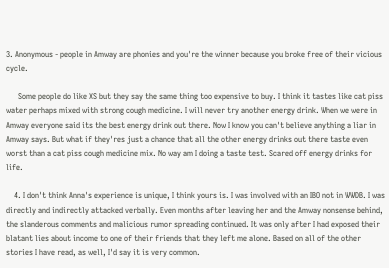3. Anonymous - people in Amway are phonies and you're the winner because you broke free of their vicious cycle.

      Some people do like XS but they say the same thing too expensive to buy. I think it tastes like cat piss water perhaps mixed with strong cough medicine. I will never try another energy drink. When we were in Amway everyone said its the best energy drink out there. Now I know you can't believe anything a liar in Amway says. But what if they'res just a chance that all the other energy drinks out there taste even worst than a cat piss cough medicine mix. No way am I doing a taste test. Scared off energy drinks for life.

    4. I don't think Anna's experience is unique, I think yours is. I was involved with an IBO not in WWDB. I was directly and indirectly attacked verbally. Even months after leaving her and the Amway nonsense behind, the slanderous comments and malicious rumor spreading continued. It was only after I had exposed their blatant lies about income to one of their friends that they left me alone. Based on all of the other stories I have read, as well, I'd say it is very common.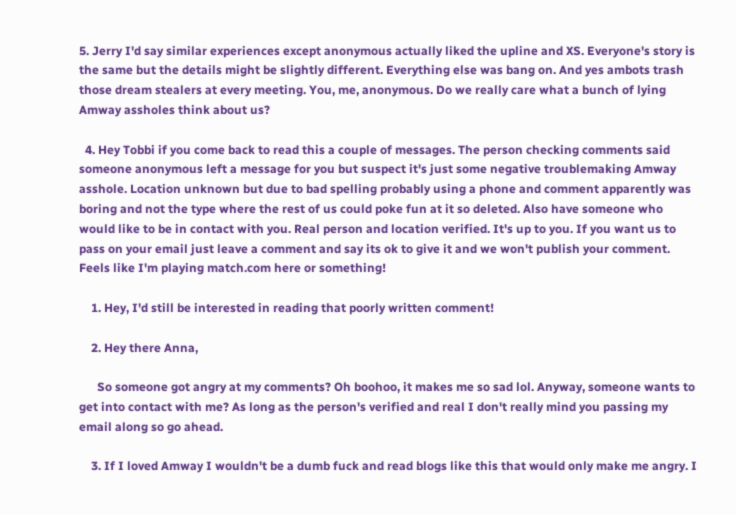5. Jerry I'd say similar experiences except anonymous actually liked the upline and XS. Everyone's story is the same but the details might be slightly different. Everything else was bang on. And yes ambots trash those dream stealers at every meeting. You, me, anonymous. Do we really care what a bunch of lying Amway assholes think about us?

  4. Hey Tobbi if you come back to read this a couple of messages. The person checking comments said someone anonymous left a message for you but suspect it's just some negative troublemaking Amway asshole. Location unknown but due to bad spelling probably using a phone and comment apparently was boring and not the type where the rest of us could poke fun at it so deleted. Also have someone who would like to be in contact with you. Real person and location verified. It's up to you. If you want us to pass on your email just leave a comment and say its ok to give it and we won't publish your comment. Feels like I'm playing match.com here or something!

    1. Hey, I'd still be interested in reading that poorly written comment!

    2. Hey there Anna,

      So someone got angry at my comments? Oh boohoo, it makes me so sad lol. Anyway, someone wants to get into contact with me? As long as the person's verified and real I don't really mind you passing my email along so go ahead.

    3. If I loved Amway I wouldn't be a dumb fuck and read blogs like this that would only make me angry. I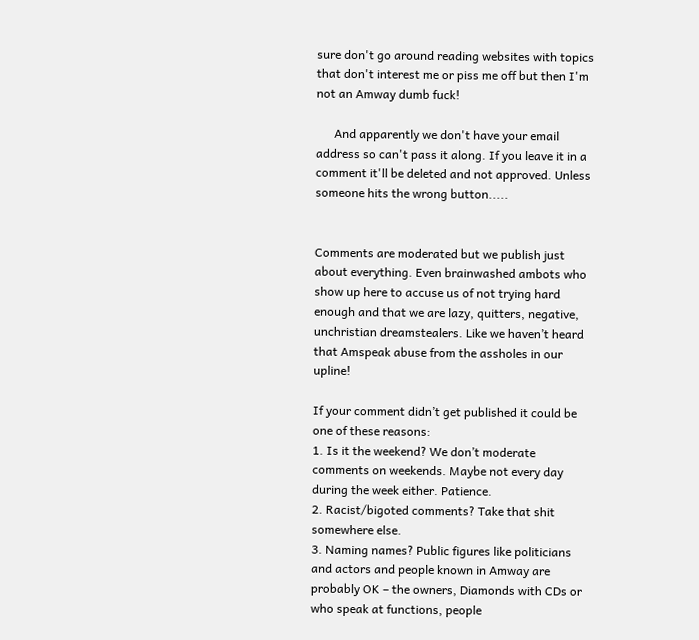sure don't go around reading websites with topics that don't interest me or piss me off but then I'm not an Amway dumb fuck!

      And apparently we don't have your email address so can't pass it along. If you leave it in a comment it'll be deleted and not approved. Unless someone hits the wrong button.....


Comments are moderated but we publish just about everything. Even brainwashed ambots who show up here to accuse us of not trying hard enough and that we are lazy, quitters, negative, unchristian dreamstealers. Like we haven’t heard that Amspeak abuse from the assholes in our upline!

If your comment didn’t get published it could be one of these reasons:
1. Is it the weekend? We don’t moderate comments on weekends. Maybe not every day during the week either. Patience.
2. Racist/bigoted comments? Take that shit somewhere else.
3. Naming names? Public figures like politicians and actors and people known in Amway are probably OK – the owners, Diamonds with CDs or who speak at functions, people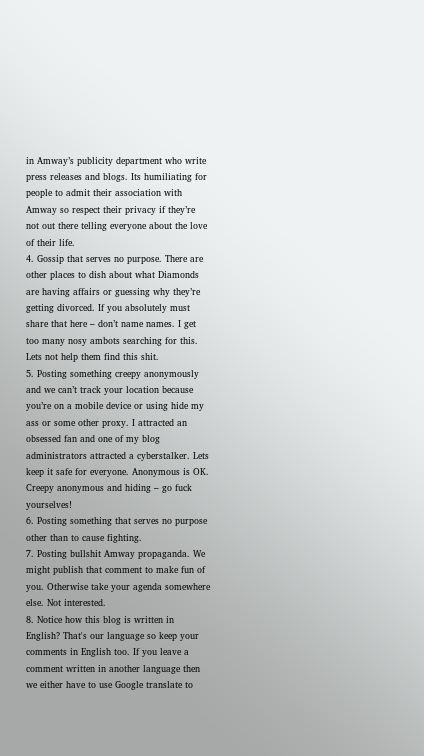in Amway’s publicity department who write press releases and blogs. Its humiliating for people to admit their association with Amway so respect their privacy if they’re not out there telling everyone about the love of their life.
4. Gossip that serves no purpose. There are other places to dish about what Diamonds are having affairs or guessing why they’re getting divorced. If you absolutely must share that here – don’t name names. I get too many nosy ambots searching for this. Lets not help them find this shit.
5. Posting something creepy anonymously and we can’t track your location because you’re on a mobile device or using hide my ass or some other proxy. I attracted an obsessed fan and one of my blog administrators attracted a cyberstalker. Lets keep it safe for everyone. Anonymous is OK. Creepy anonymous and hiding – go fuck yourselves!
6. Posting something that serves no purpose other than to cause fighting.
7. Posting bullshit Amway propaganda. We might publish that comment to make fun of you. Otherwise take your agenda somewhere else. Not interested.
8. Notice how this blog is written in English? That's our language so keep your comments in English too. If you leave a comment written in another language then we either have to use Google translate to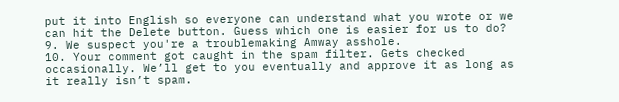put it into English so everyone can understand what you wrote or we can hit the Delete button. Guess which one is easier for us to do?
9. We suspect you're a troublemaking Amway asshole.
10. Your comment got caught in the spam filter. Gets checked occasionally. We’ll get to you eventually and approve it as long as it really isn’t spam.